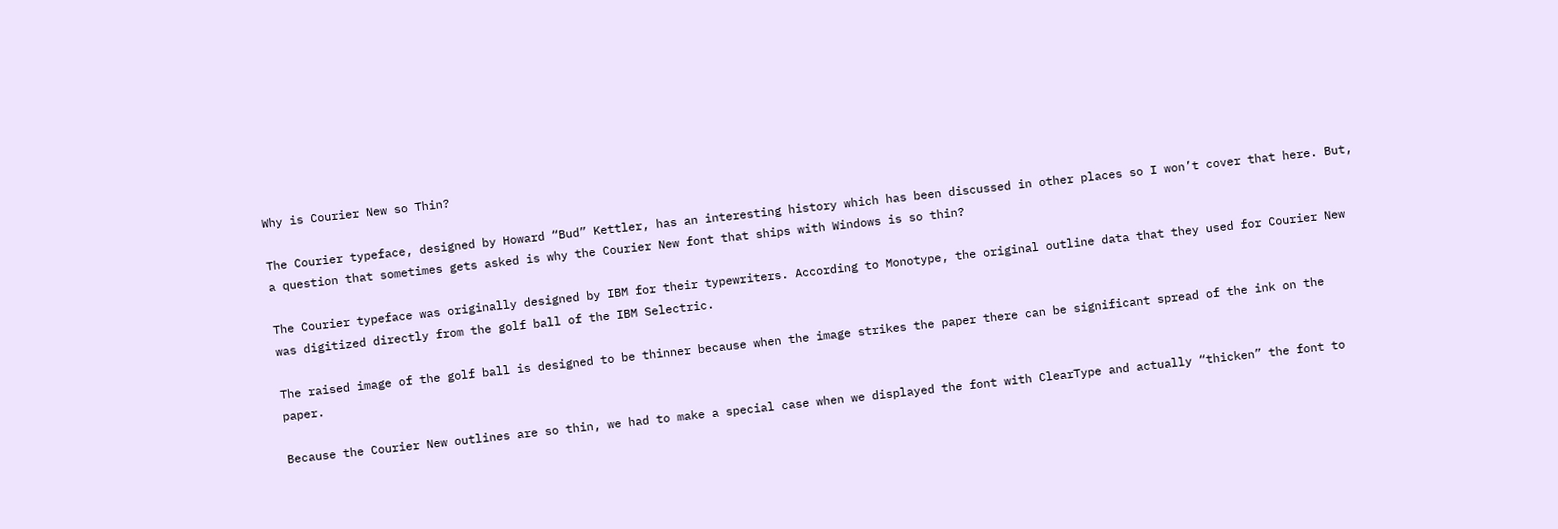Why is Courier New so Thin?

The Courier typeface, designed by Howard “Bud” Kettler, has an interesting history which has been discussed in other places so I won’t cover that here. But, a question that sometimes gets asked is why the Courier New font that ships with Windows is so thin?

The Courier typeface was originally designed by IBM for their typewriters. According to Monotype, the original outline data that they used for Courier New was digitized directly from the golf ball of the IBM Selectric.

The raised image of the golf ball is designed to be thinner because when the image strikes the paper there can be significant spread of the ink on the paper.

Because the Courier New outlines are so thin, we had to make a special case when we displayed the font with ClearType and actually “thicken” the font to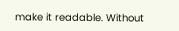make it readable. Without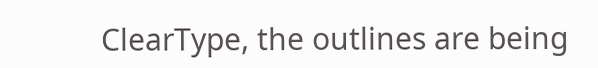ClearType, the outlines are being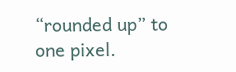“rounded up” to one pixel.